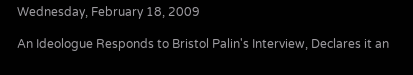Wednesday, February 18, 2009

An Ideologue Responds to Bristol Palin's Interview, Declares it an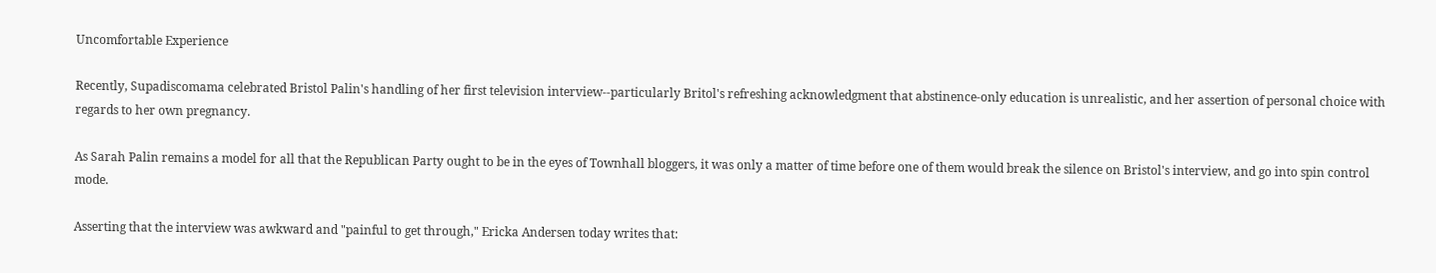Uncomfortable Experience

Recently, Supadiscomama celebrated Bristol Palin's handling of her first television interview--particularly Britol's refreshing acknowledgment that abstinence-only education is unrealistic, and her assertion of personal choice with regards to her own pregnancy.

As Sarah Palin remains a model for all that the Republican Party ought to be in the eyes of Townhall bloggers, it was only a matter of time before one of them would break the silence on Bristol's interview, and go into spin control mode.

Asserting that the interview was awkward and "painful to get through," Ericka Andersen today writes that: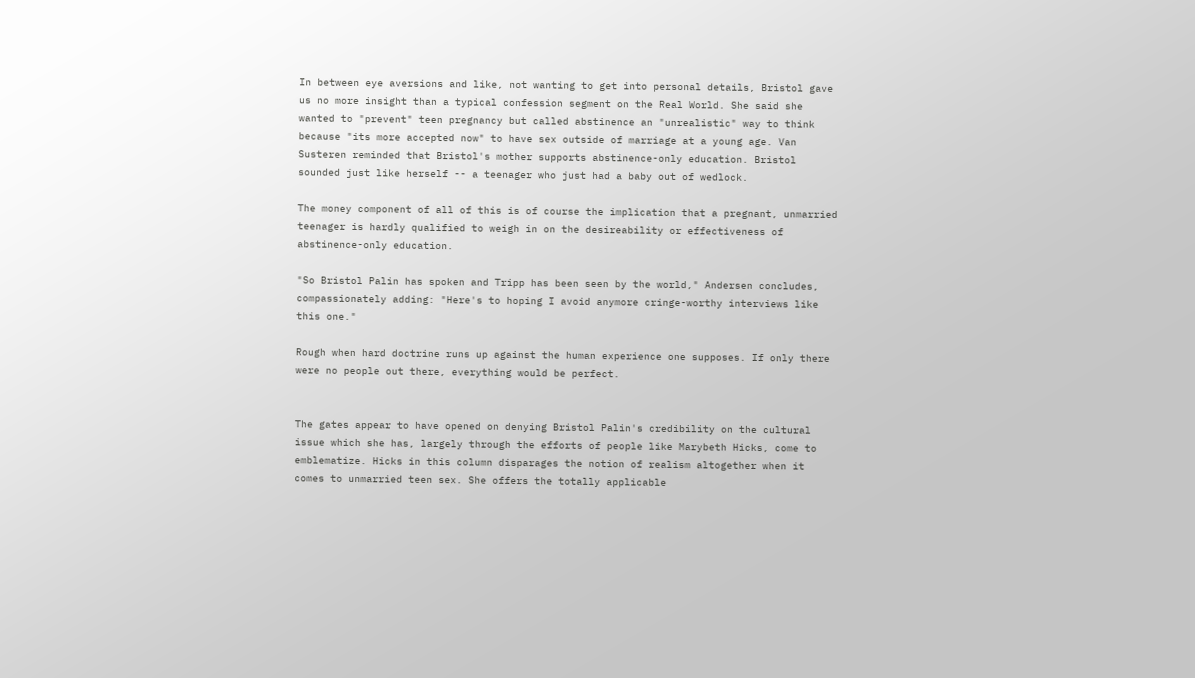In between eye aversions and like, not wanting to get into personal details, Bristol gave us no more insight than a typical confession segment on the Real World. She said she wanted to "prevent" teen pregnancy but called abstinence an "unrealistic" way to think because "its more accepted now" to have sex outside of marriage at a young age. Van Susteren reminded that Bristol's mother supports abstinence-only education. Bristol sounded just like herself -- a teenager who just had a baby out of wedlock.

The money component of all of this is of course the implication that a pregnant, unmarried teenager is hardly qualified to weigh in on the desireability or effectiveness of abstinence-only education.

"So Bristol Palin has spoken and Tripp has been seen by the world," Andersen concludes, compassionately adding: "Here's to hoping I avoid anymore cringe-worthy interviews like this one."

Rough when hard doctrine runs up against the human experience one supposes. If only there were no people out there, everything would be perfect.


The gates appear to have opened on denying Bristol Palin's credibility on the cultural issue which she has, largely through the efforts of people like Marybeth Hicks, come to emblematize. Hicks in this column disparages the notion of realism altogether when it comes to unmarried teen sex. She offers the totally applicable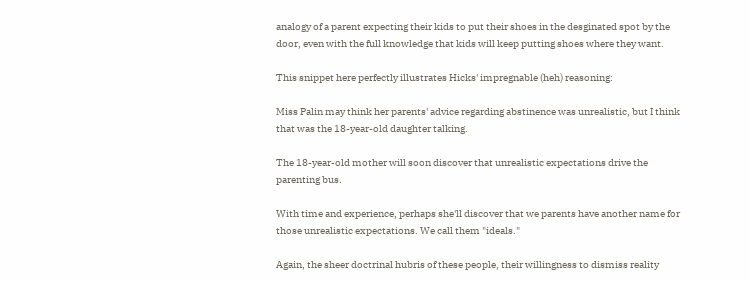analogy of a parent expecting their kids to put their shoes in the desginated spot by the door, even with the full knowledge that kids will keep putting shoes where they want.

This snippet here perfectly illustrates Hicks' impregnable (heh) reasoning:

Miss Palin may think her parents' advice regarding abstinence was unrealistic, but I think that was the 18-year-old daughter talking.

The 18-year-old mother will soon discover that unrealistic expectations drive the parenting bus.

With time and experience, perhaps she'll discover that we parents have another name for those unrealistic expectations. We call them "ideals."

Again, the sheer doctrinal hubris of these people, their willingness to dismiss reality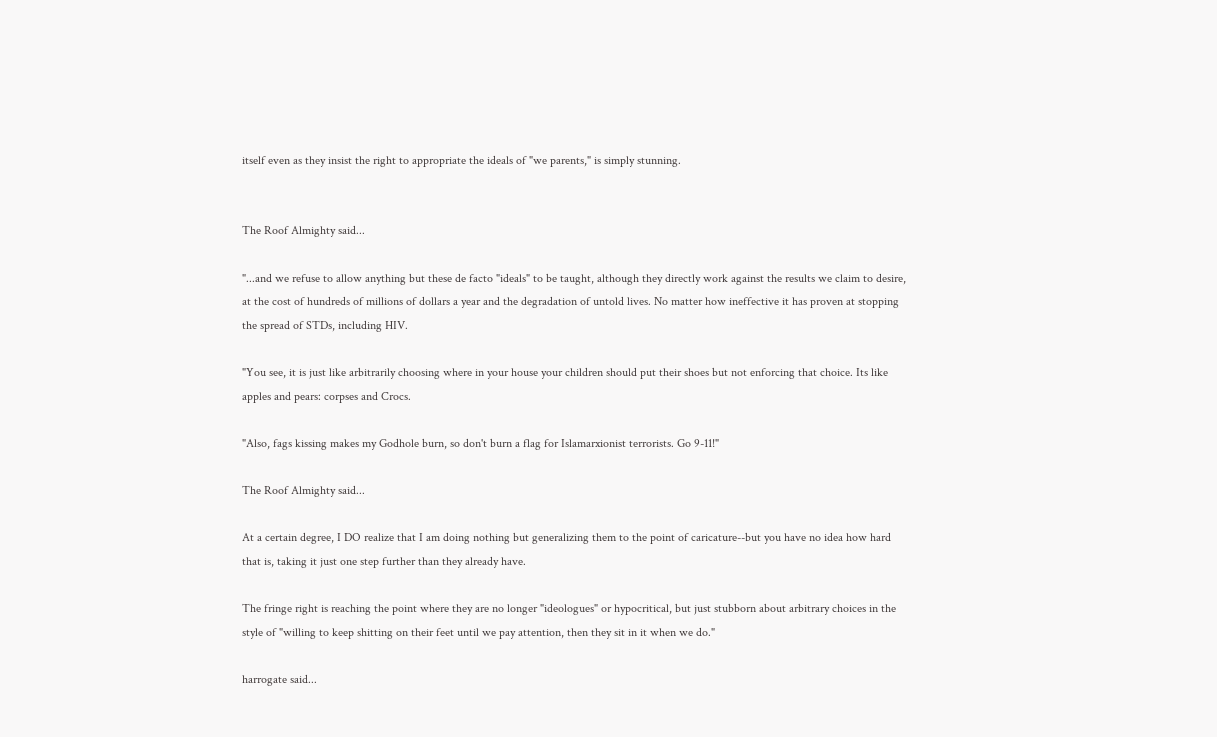itself even as they insist the right to appropriate the ideals of "we parents," is simply stunning.


The Roof Almighty said...

"...and we refuse to allow anything but these de facto "ideals" to be taught, although they directly work against the results we claim to desire, at the cost of hundreds of millions of dollars a year and the degradation of untold lives. No matter how ineffective it has proven at stopping the spread of STDs, including HIV.

"You see, it is just like arbitrarily choosing where in your house your children should put their shoes but not enforcing that choice. Its like apples and pears: corpses and Crocs.

"Also, fags kissing makes my Godhole burn, so don't burn a flag for Islamarxionist terrorists. Go 9-11!"

The Roof Almighty said...

At a certain degree, I DO realize that I am doing nothing but generalizing them to the point of caricature--but you have no idea how hard that is, taking it just one step further than they already have.

The fringe right is reaching the point where they are no longer "ideologues" or hypocritical, but just stubborn about arbitrary choices in the style of "willing to keep shitting on their feet until we pay attention, then they sit in it when we do."

harrogate said...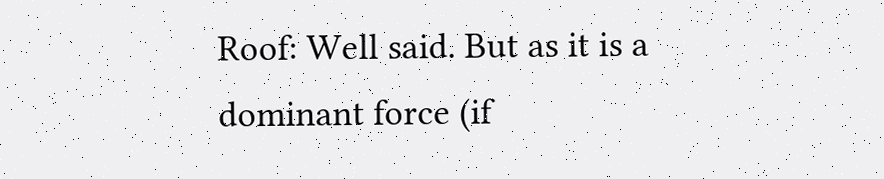Roof: Well said. But as it is a dominant force (if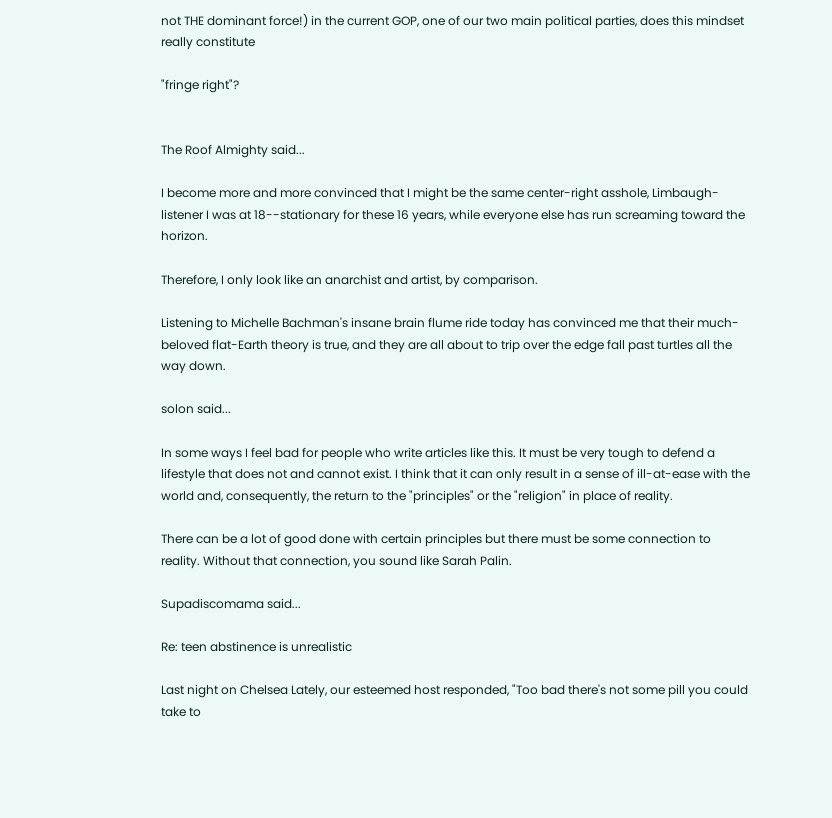not THE dominant force!) in the current GOP, one of our two main political parties, does this mindset really constitute

"fringe right"?


The Roof Almighty said...

I become more and more convinced that I might be the same center-right asshole, Limbaugh-listener I was at 18--stationary for these 16 years, while everyone else has run screaming toward the horizon.

Therefore, I only look like an anarchist and artist, by comparison.

Listening to Michelle Bachman's insane brain flume ride today has convinced me that their much-beloved flat-Earth theory is true, and they are all about to trip over the edge fall past turtles all the way down.

solon said...

In some ways I feel bad for people who write articles like this. It must be very tough to defend a lifestyle that does not and cannot exist. I think that it can only result in a sense of ill-at-ease with the world and, consequently, the return to the "principles" or the "religion" in place of reality.

There can be a lot of good done with certain principles but there must be some connection to reality. Without that connection, you sound like Sarah Palin.

Supadiscomama said...

Re: teen abstinence is unrealistic

Last night on Chelsea Lately, our esteemed host responded, "Too bad there's not some pill you could take to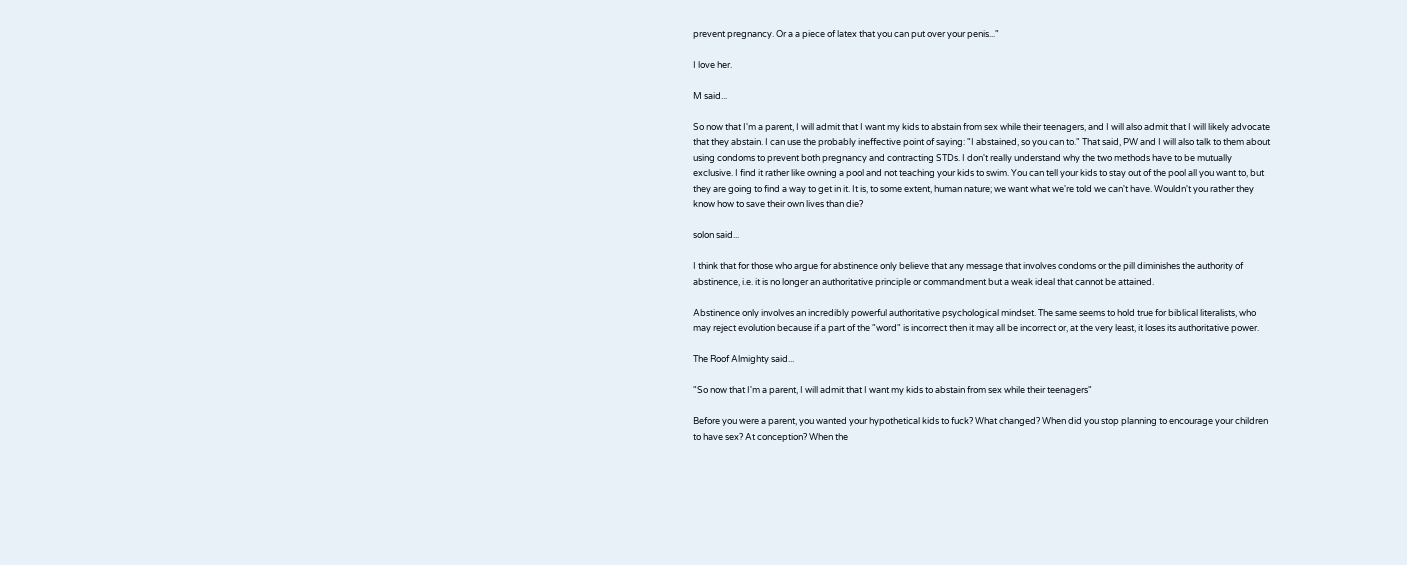prevent pregnancy. Or a a piece of latex that you can put over your penis..."

I love her.

M said...

So now that I'm a parent, I will admit that I want my kids to abstain from sex while their teenagers, and I will also admit that I will likely advocate that they abstain. I can use the probably ineffective point of saying: "I abstained, so you can to." That said, PW and I will also talk to them about using condoms to prevent both pregnancy and contracting STDs. I don't really understand why the two methods have to be mutually exclusive. I find it rather like owning a pool and not teaching your kids to swim. You can tell your kids to stay out of the pool all you want to, but they are going to find a way to get in it. It is, to some extent, human nature; we want what we're told we can't have. Wouldn't you rather they know how to save their own lives than die?

solon said...

I think that for those who argue for abstinence only believe that any message that involves condoms or the pill diminishes the authority of abstinence, i.e. it is no longer an authoritative principle or commandment but a weak ideal that cannot be attained.

Abstinence only involves an incredibly powerful authoritative psychological mindset. The same seems to hold true for biblical literalists, who may reject evolution because if a part of the "word" is incorrect then it may all be incorrect or, at the very least, it loses its authoritative power.

The Roof Almighty said...

"So now that I'm a parent, I will admit that I want my kids to abstain from sex while their teenagers"

Before you were a parent, you wanted your hypothetical kids to fuck? What changed? When did you stop planning to encourage your children to have sex? At conception? When the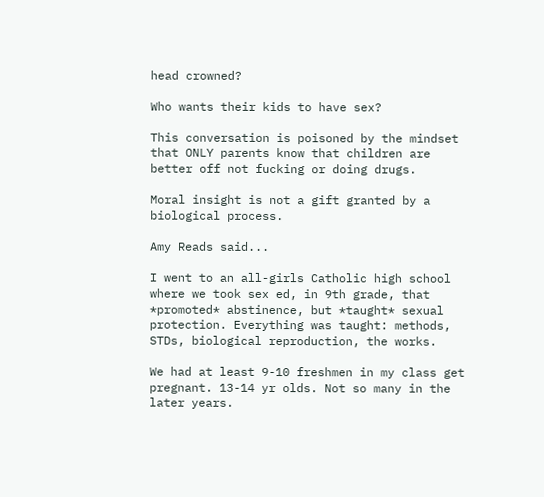head crowned?

Who wants their kids to have sex?

This conversation is poisoned by the mindset that ONLY parents know that children are better off not fucking or doing drugs.

Moral insight is not a gift granted by a biological process.

Amy Reads said...

I went to an all-girls Catholic high school where we took sex ed, in 9th grade, that *promoted* abstinence, but *taught* sexual protection. Everything was taught: methods, STDs, biological reproduction, the works.

We had at least 9-10 freshmen in my class get pregnant. 13-14 yr olds. Not so many in the later years.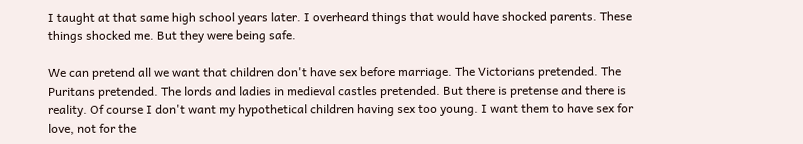I taught at that same high school years later. I overheard things that would have shocked parents. These things shocked me. But they were being safe.

We can pretend all we want that children don't have sex before marriage. The Victorians pretended. The Puritans pretended. The lords and ladies in medieval castles pretended. But there is pretense and there is reality. Of course I don't want my hypothetical children having sex too young. I want them to have sex for love, not for the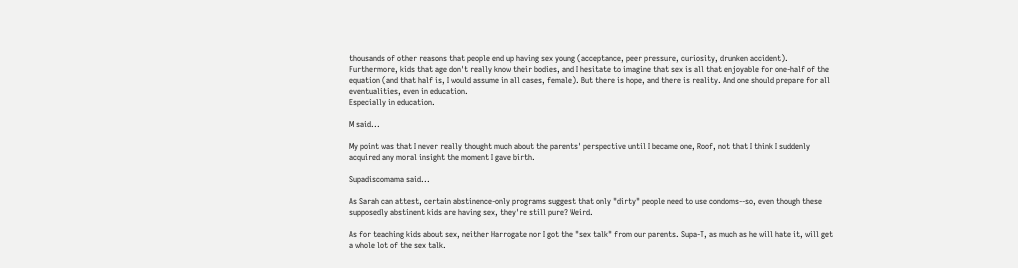thousands of other reasons that people end up having sex young (acceptance, peer pressure, curiosity, drunken accident). Furthermore, kids that age don't really know their bodies, and I hesitate to imagine that sex is all that enjoyable for one-half of the equation (and that half is, I would assume in all cases, female). But there is hope, and there is reality. And one should prepare for all eventualities, even in education.
Especially in education.

M said...

My point was that I never really thought much about the parents' perspective until I became one, Roof, not that I think I suddenly acquired any moral insight the moment I gave birth.

Supadiscomama said...

As Sarah can attest, certain abstinence-only programs suggest that only "dirty" people need to use condoms--so, even though these supposedly abstinent kids are having sex, they're still pure? Weird.

As for teaching kids about sex, neither Harrogate nor I got the "sex talk" from our parents. Supa-T, as much as he will hate it, will get a whole lot of the sex talk.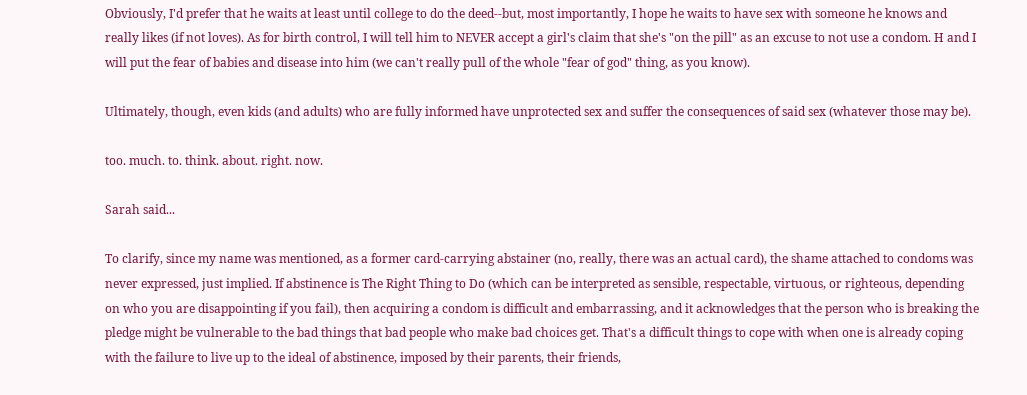Obviously, I'd prefer that he waits at least until college to do the deed--but, most importantly, I hope he waits to have sex with someone he knows and really likes (if not loves). As for birth control, I will tell him to NEVER accept a girl's claim that she's "on the pill" as an excuse to not use a condom. H and I will put the fear of babies and disease into him (we can't really pull of the whole "fear of god" thing, as you know).

Ultimately, though, even kids (and adults) who are fully informed have unprotected sex and suffer the consequences of said sex (whatever those may be).

too. much. to. think. about. right. now.

Sarah said...

To clarify, since my name was mentioned, as a former card-carrying abstainer (no, really, there was an actual card), the shame attached to condoms was never expressed, just implied. If abstinence is The Right Thing to Do (which can be interpreted as sensible, respectable, virtuous, or righteous, depending on who you are disappointing if you fail), then acquiring a condom is difficult and embarrassing, and it acknowledges that the person who is breaking the pledge might be vulnerable to the bad things that bad people who make bad choices get. That's a difficult things to cope with when one is already coping with the failure to live up to the ideal of abstinence, imposed by their parents, their friends,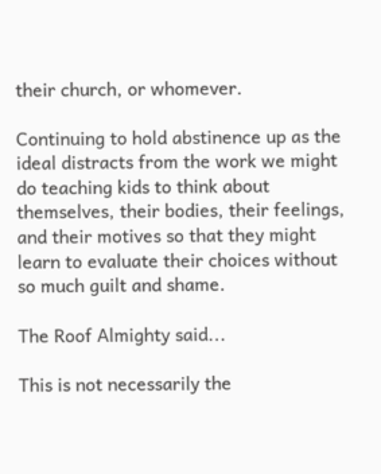their church, or whomever.

Continuing to hold abstinence up as the ideal distracts from the work we might do teaching kids to think about themselves, their bodies, their feelings, and their motives so that they might learn to evaluate their choices without so much guilt and shame.

The Roof Almighty said...

This is not necessarily the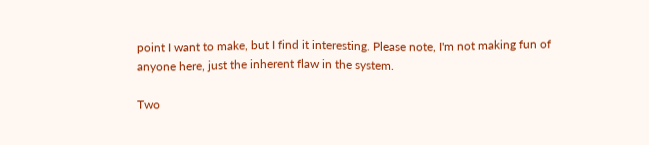point I want to make, but I find it interesting. Please note, I'm not making fun of anyone here, just the inherent flaw in the system.

Two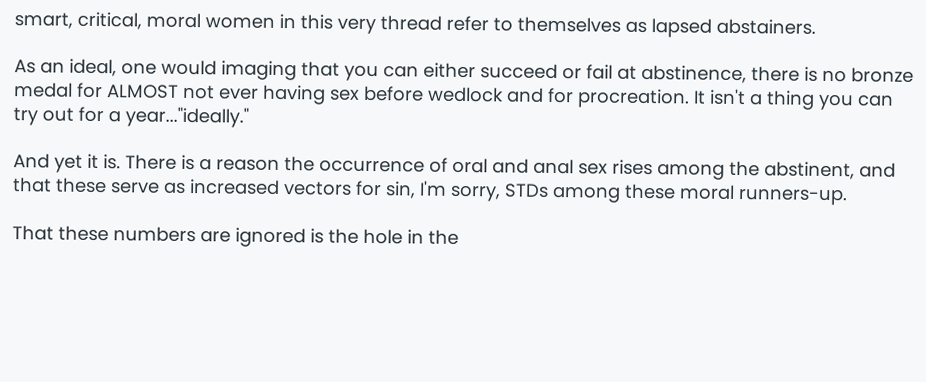smart, critical, moral women in this very thread refer to themselves as lapsed abstainers.

As an ideal, one would imaging that you can either succeed or fail at abstinence, there is no bronze medal for ALMOST not ever having sex before wedlock and for procreation. It isn't a thing you can try out for a year..."ideally."

And yet it is. There is a reason the occurrence of oral and anal sex rises among the abstinent, and that these serve as increased vectors for sin, I'm sorry, STDs among these moral runners-up.

That these numbers are ignored is the hole in the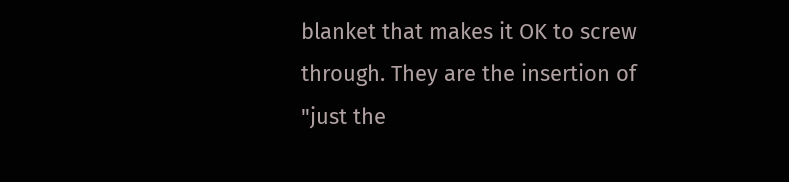blanket that makes it OK to screw through. They are the insertion of "just the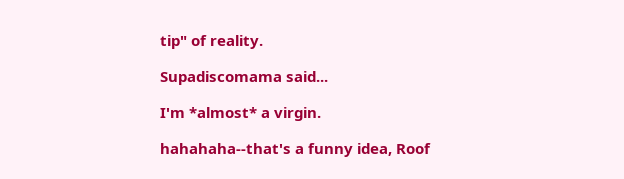tip" of reality.

Supadiscomama said...

I'm *almost* a virgin.

hahahaha--that's a funny idea, Roof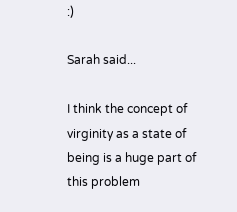:)

Sarah said...

I think the concept of virginity as a state of being is a huge part of this problem